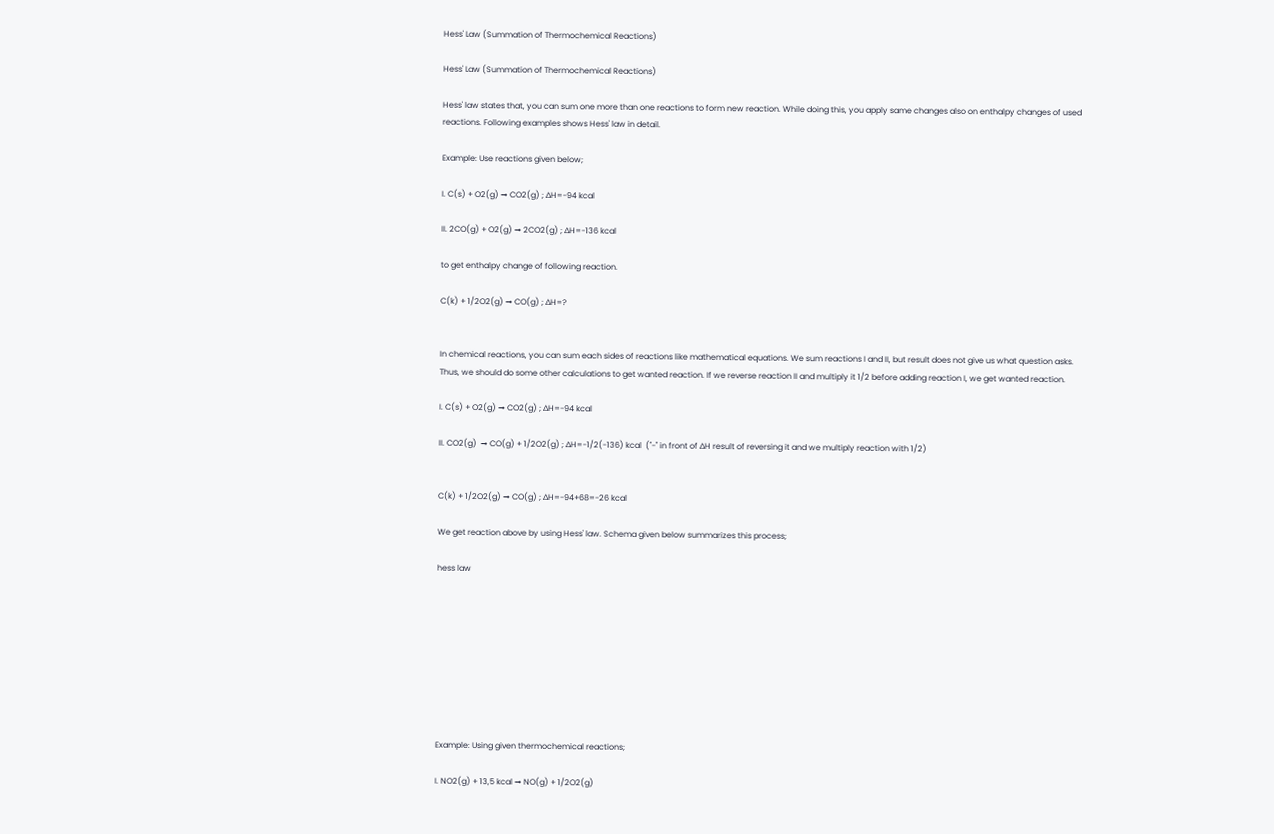Hess' Law (Summation of Thermochemical Reactions)

Hess' Law (Summation of Thermochemical Reactions)

Hess' law states that, you can sum one more than one reactions to form new reaction. While doing this, you apply same changes also on enthalpy changes of used reactions. Following examples shows Hess' law in detail.

Example: Use reactions given below;

I. C(s) + O2(g) → CO2(g) ; ∆H=-94 kcal

II. 2CO(g) + O2(g) → 2CO2(g) ; ∆H=-136 kcal

to get enthalpy change of following reaction.

C(k) + 1/2O2(g) → CO(g) ; ∆H=?


In chemical reactions, you can sum each sides of reactions like mathematical equations. We sum reactions I and II, but result does not give us what question asks. Thus, we should do some other calculations to get wanted reaction. If we reverse reaction II and multiply it 1/2 before adding reaction I, we get wanted reaction.

I. C(s) + O2(g) → CO2(g) ; ∆H=-94 kcal

II. CO2(g)  → CO(g) + 1/2O2(g) ; ∆H=-1/2(-136) kcal  ("-" in front of ∆H result of reversing it and we multiply reaction with 1/2)


C(k) + 1/2O2(g) → CO(g) ; ∆H=-94+68=-26 kcal

We get reaction above by using Hess' law. Schema given below summarizes this process;

hess law









Example: Using given thermochemical reactions;

I. NO2(g) + 13,5 kcal → NO(g) + 1/2O2(g)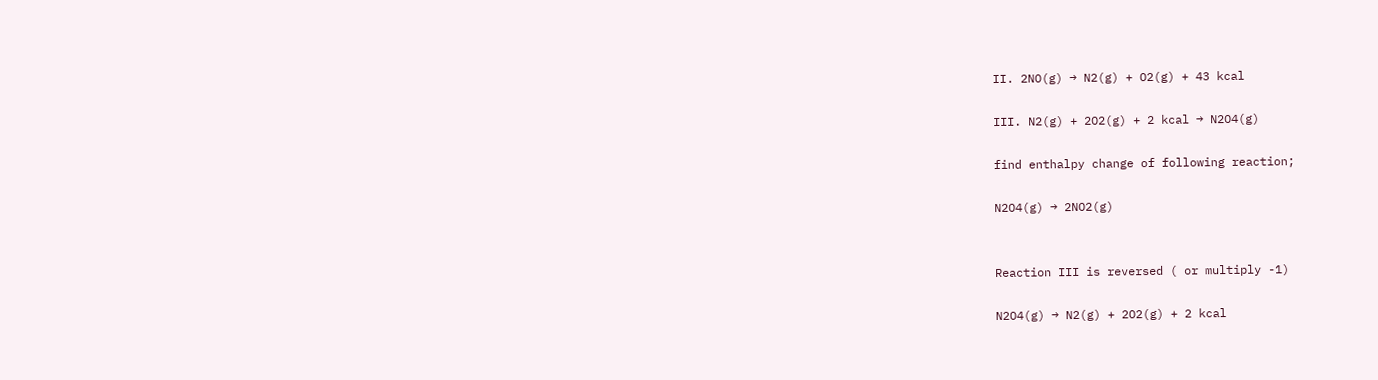II. 2NO(g) → N2(g) + O2(g) + 43 kcal

III. N2(g) + 2O2(g) + 2 kcal → N2O4(g)

find enthalpy change of following reaction;

N2O4(g) → 2NO2(g)


Reaction III is reversed ( or multiply -1)

N2O4(g) → N2(g) + 2O2(g) + 2 kcal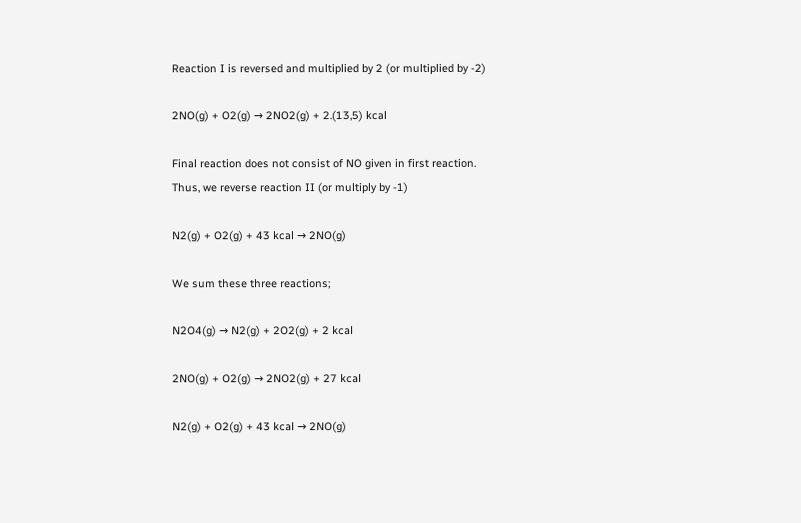Reaction I is reversed and multiplied by 2 (or multiplied by -2)

2NO(g) + O2(g) → 2NO2(g) + 2.(13,5) kcal

Final reaction does not consist of NO given in first reaction. Thus, we reverse reaction II (or multiply by -1)

N2(g) + O2(g) + 43 kcal → 2NO(g)

We sum these three reactions;

N2O4(g) → N2(g) + 2O2(g) + 2 kcal

2NO(g) + O2(g) → 2NO2(g) + 27 kcal

N2(g) + O2(g) + 43 kcal → 2NO(g)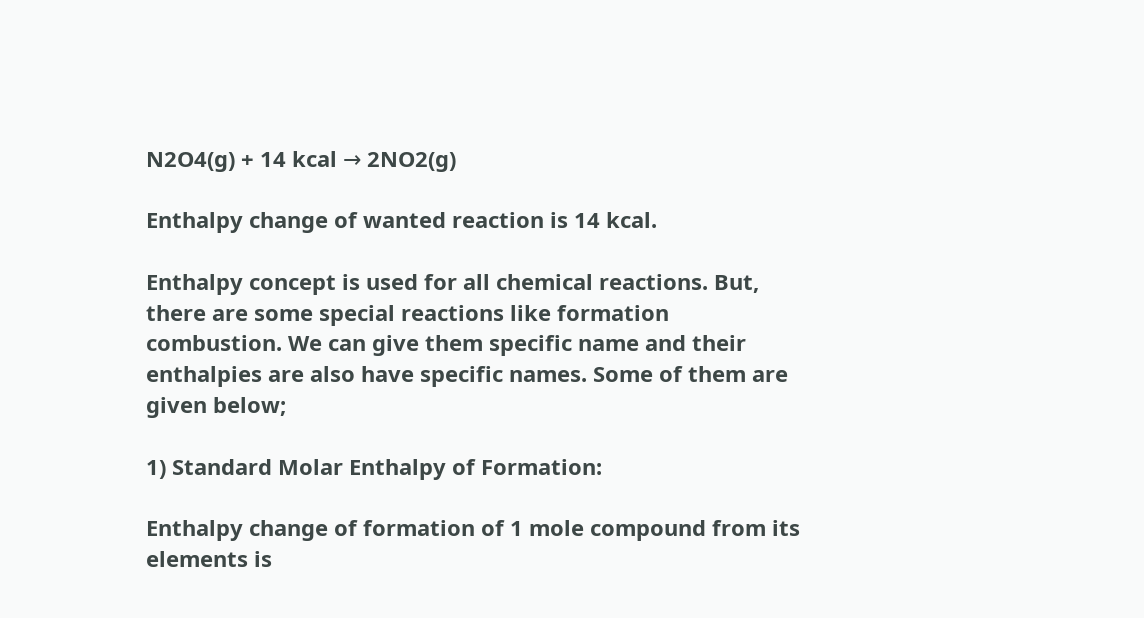N2O4(g) + 14 kcal → 2NO2(g)

Enthalpy change of wanted reaction is 14 kcal.

Enthalpy concept is used for all chemical reactions. But, there are some special reactions like formation combustion. We can give them specific name and their enthalpies are also have specific names. Some of them are given below;

1) Standard Molar Enthalpy of Formation:

Enthalpy change of formation of 1 mole compound from its elements is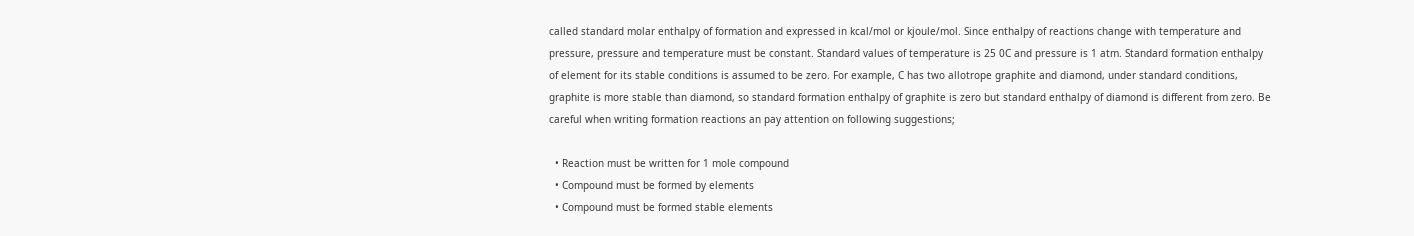called standard molar enthalpy of formation and expressed in kcal/mol or kjoule/mol. Since enthalpy of reactions change with temperature and pressure, pressure and temperature must be constant. Standard values of temperature is 25 0C and pressure is 1 atm. Standard formation enthalpy of element for its stable conditions is assumed to be zero. For example, C has two allotrope graphite and diamond, under standard conditions, graphite is more stable than diamond, so standard formation enthalpy of graphite is zero but standard enthalpy of diamond is different from zero. Be careful when writing formation reactions an pay attention on following suggestions;

  • Reaction must be written for 1 mole compound
  • Compound must be formed by elements
  • Compound must be formed stable elements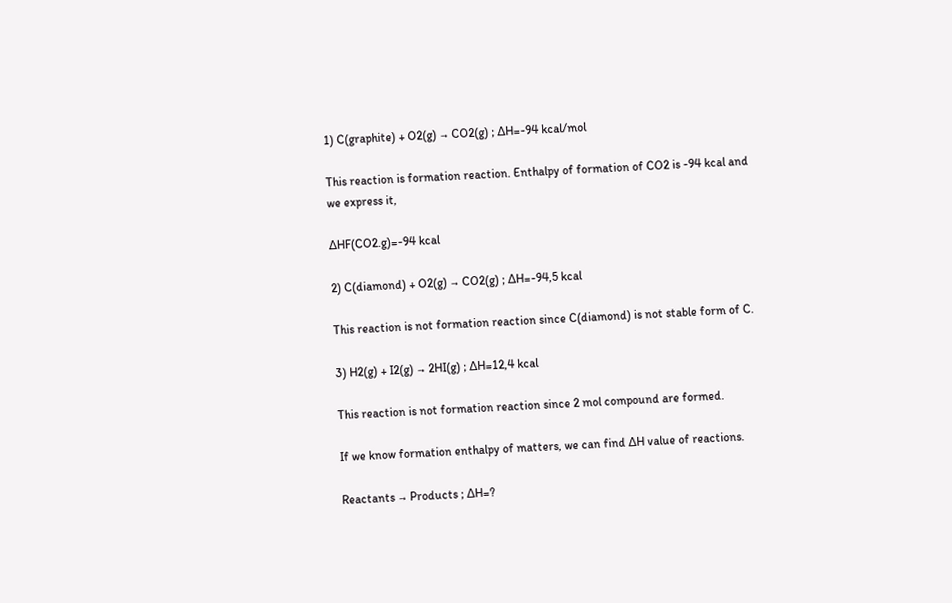1) C(graphite) + O2(g) → CO2(g) ; ∆H=-94 kcal/mol

This reaction is formation reaction. Enthalpy of formation of CO2 is -94 kcal and we express it,

∆HF(CO2.g)=-94 kcal

2) C(diamond) + O2(g) → CO2(g) ; ∆H=-94,5 kcal

This reaction is not formation reaction since C(diamond) is not stable form of C.

3) H2(g) + I2(g) → 2HI(g) ; ∆H=12,4 kcal

This reaction is not formation reaction since 2 mol compound are formed.

If we know formation enthalpy of matters, we can find ∆H value of reactions.

Reactants → Products ; ∆H=?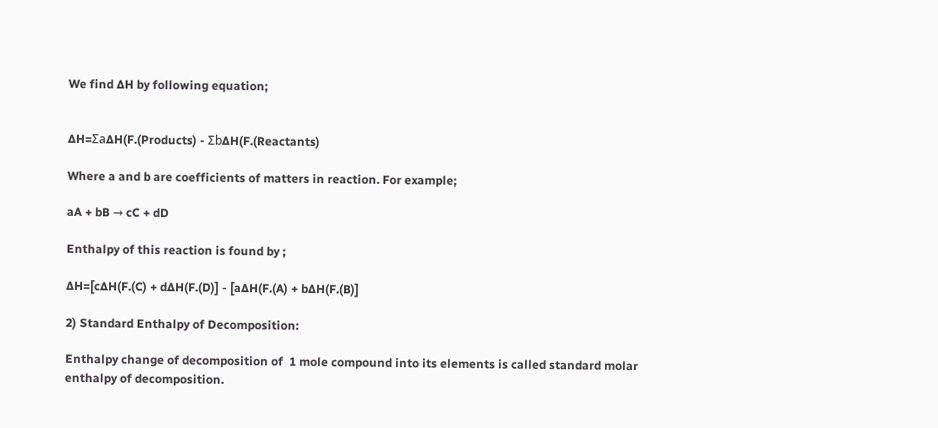We find ∆H by following equation;


∆H=Σa∆H(F.(Products) - Σb∆H(F.(Reactants)

Where a and b are coefficients of matters in reaction. For example;

aA + bB → cC + dD

Enthalpy of this reaction is found by ;

∆H=[c∆H(F.(C) + d∆H(F.(D)] - [a∆H(F.(A) + b∆H(F.(B)]

2) Standard Enthalpy of Decomposition:

Enthalpy change of decomposition of  1 mole compound into its elements is called standard molar enthalpy of decomposition.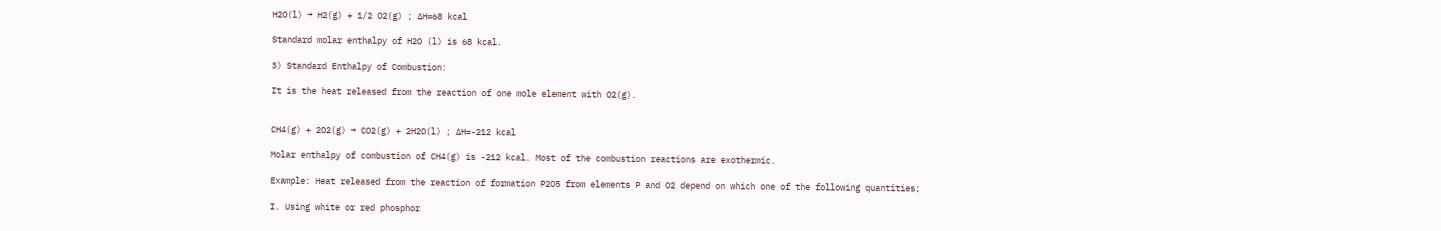H2O(l) → H2(g) + 1/2 O2(g) ; ∆H=68 kcal

Standard molar enthalpy of H2O (l) is 68 kcal.

3) Standard Enthalpy of Combustion:

It is the heat released from the reaction of one mole element with O2(g).


CH4(g) + 2O2(g) → CO2(g) + 2H2O(l) ; ∆H=-212 kcal

Molar enthalpy of combustion of CH4(g) is -212 kcal. Most of the combustion reactions are exothermic.

Example: Heat released from the reaction of formation P2O5 from elements P and O2 depend on which one of the following quantities;

I. Using white or red phosphor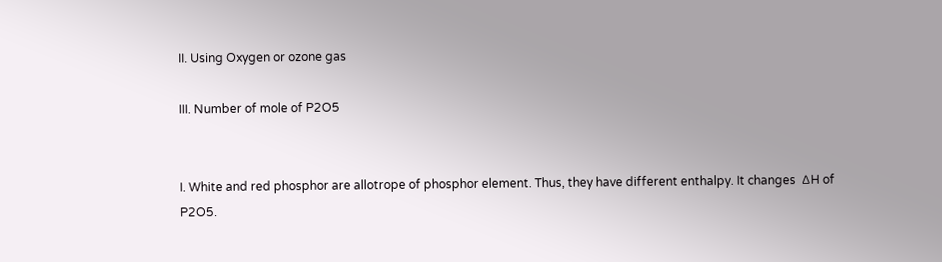II. Using Oxygen or ozone gas

III. Number of mole of P2O5


I. White and red phosphor are allotrope of phosphor element. Thus, they have different enthalpy. It changes  ∆H of P2O5.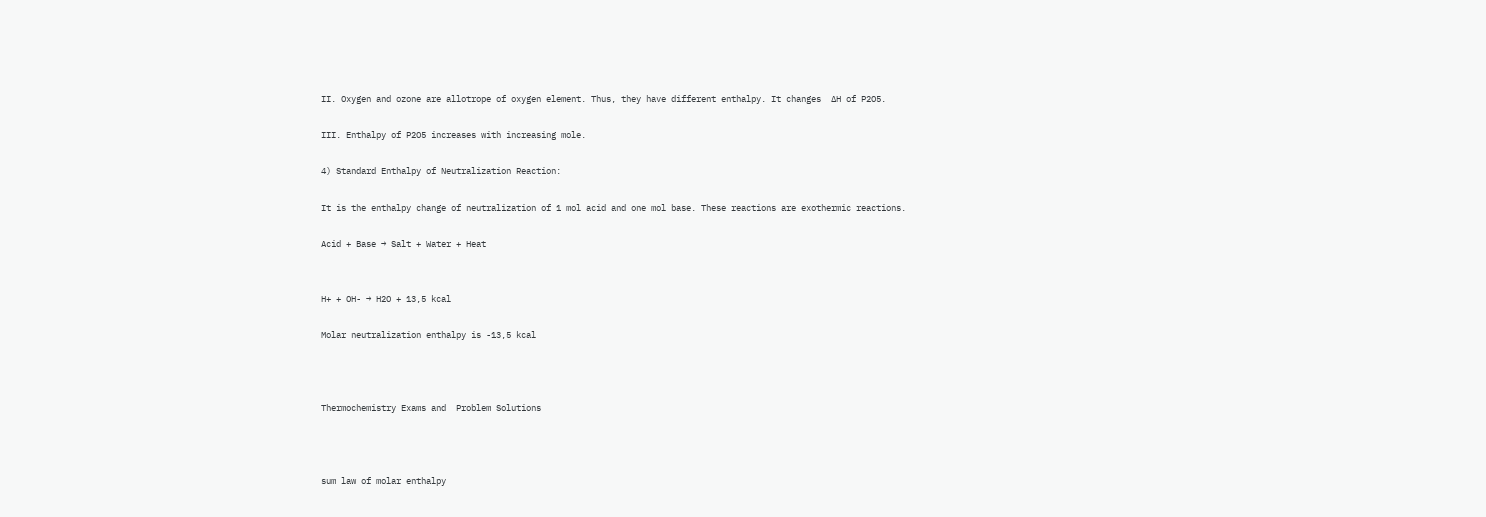II. Oxygen and ozone are allotrope of oxygen element. Thus, they have different enthalpy. It changes  ∆H of P2O5.

III. Enthalpy of P2O5 increases with increasing mole.

4) Standard Enthalpy of Neutralization Reaction:

It is the enthalpy change of neutralization of 1 mol acid and one mol base. These reactions are exothermic reactions.

Acid + Base → Salt + Water + Heat


H+ + OH- → H2O + 13,5 kcal

Molar neutralization enthalpy is -13,5 kcal



Thermochemistry Exams and  Problem Solutions



sum law of molar enthalpy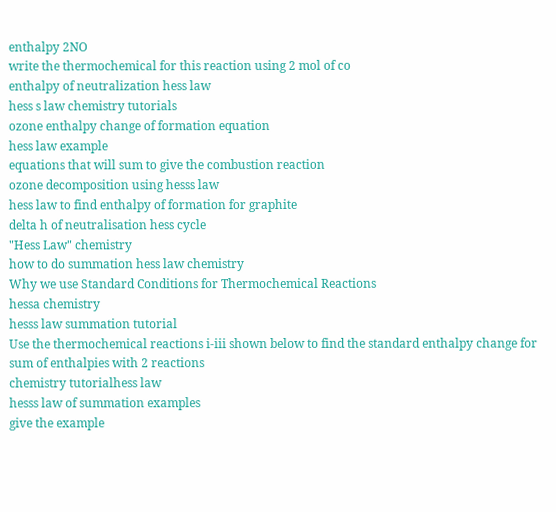enthalpy 2NO
write the thermochemical for this reaction using 2 mol of co
enthalpy of neutralization hess law
hess s law chemistry tutorials
ozone enthalpy change of formation equation
hess law example
equations that will sum to give the combustion reaction
ozone decomposition using hesss law
hess law to find enthalpy of formation for graphite
delta h of neutralisation hess cycle
"Hess Law" chemistry
how to do summation hess law chemistry
Why we use Standard Conditions for Thermochemical Reactions
hessa chemistry
hesss law summation tutorial
Use the thermochemical reactions i-iii shown below to find the standard enthalpy change for
sum of enthalpies with 2 reactions
chemistry tutorialhess law
hesss law of summation examples
give the example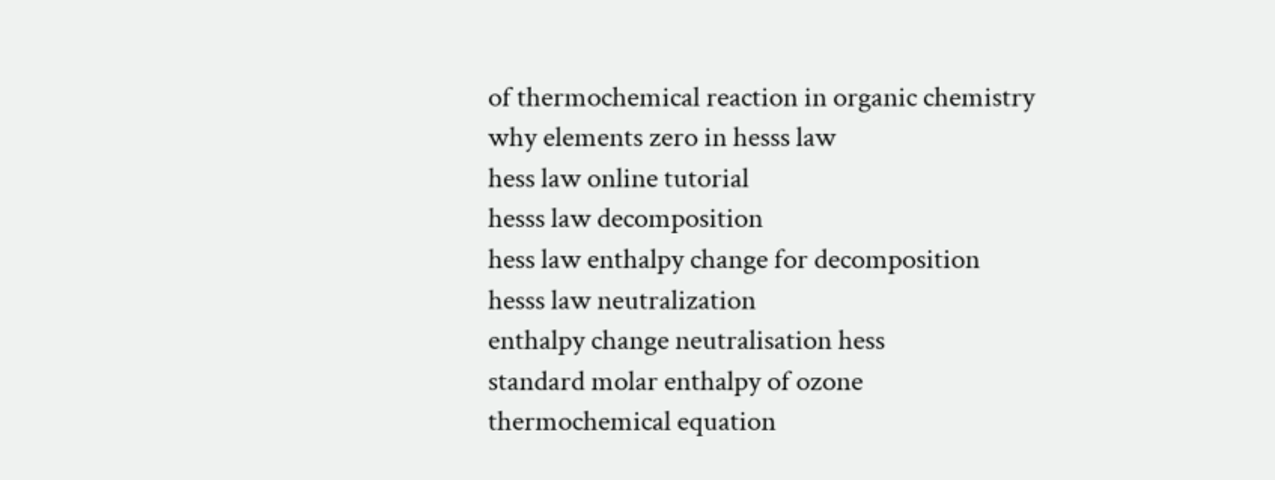of thermochemical reaction in organic chemistry
why elements zero in hesss law
hess law online tutorial
hesss law decomposition
hess law enthalpy change for decomposition
hesss law neutralization
enthalpy change neutralisation hess
standard molar enthalpy of ozone
thermochemical equation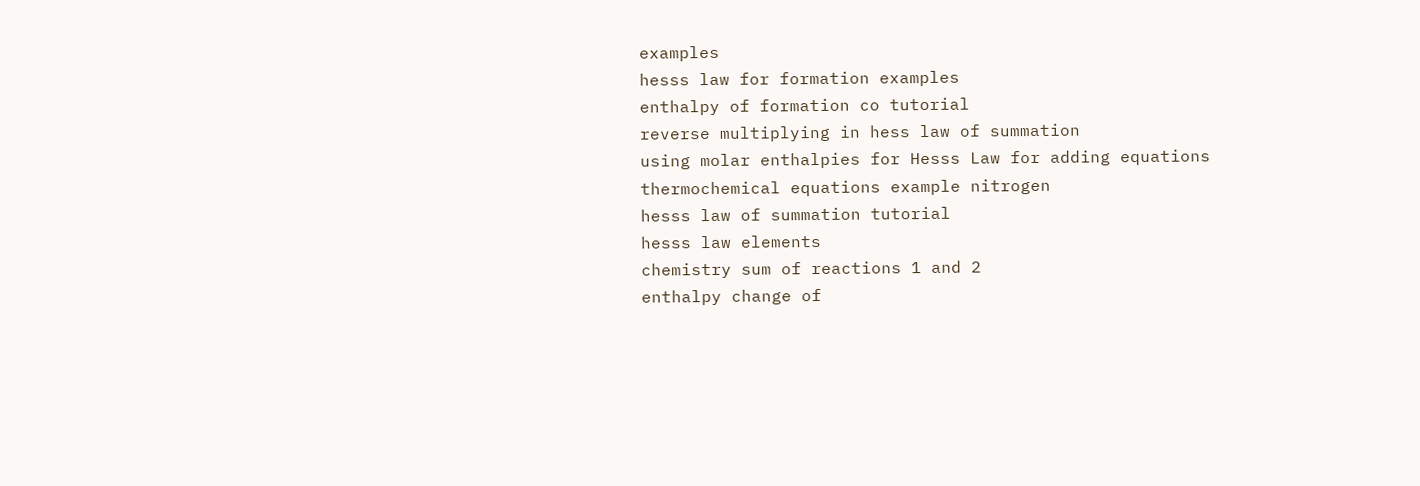examples
hesss law for formation examples
enthalpy of formation co tutorial
reverse multiplying in hess law of summation
using molar enthalpies for Hesss Law for adding equations
thermochemical equations example nitrogen
hesss law of summation tutorial
hesss law elements
chemistry sum of reactions 1 and 2
enthalpy change of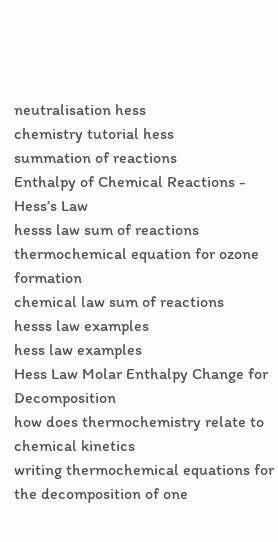neutralisation hess
chemistry tutorial hess
summation of reactions
Enthalpy of Chemical Reactions - Hess’s Law
hesss law sum of reactions
thermochemical equation for ozone formation
chemical law sum of reactions
hesss law examples
hess law examples
Hess Law Molar Enthalpy Change for Decomposition
how does thermochemistry relate to chemical kinetics
writing thermochemical equations for the decomposition of one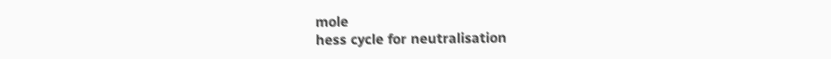mole
hess cycle for neutralisation